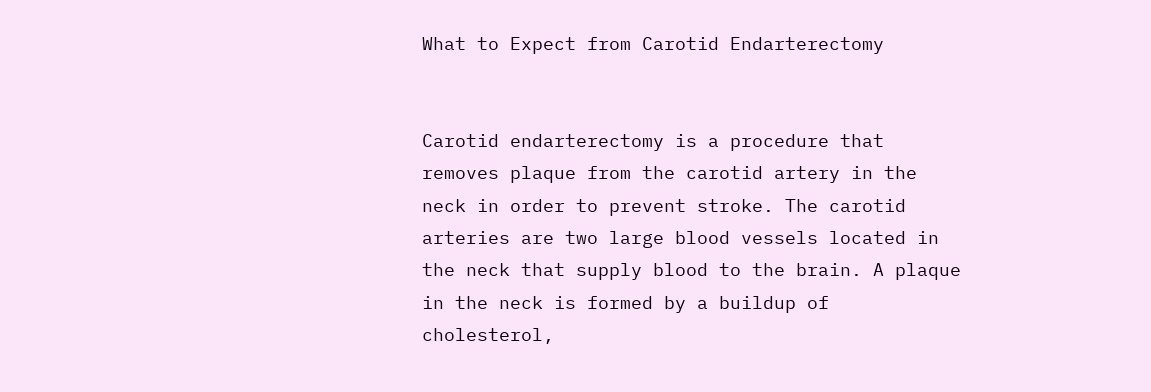What to Expect from Carotid Endarterectomy


Carotid endarterectomy is a procedure that removes plaque from the carotid artery in the neck in order to prevent stroke. The carotid arteries are two large blood vessels located in the neck that supply blood to the brain. A plaque in the neck is formed by a buildup of cholesterol,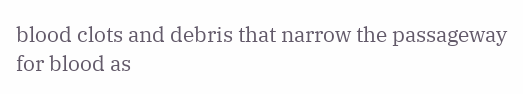blood clots and debris that narrow the passageway for blood as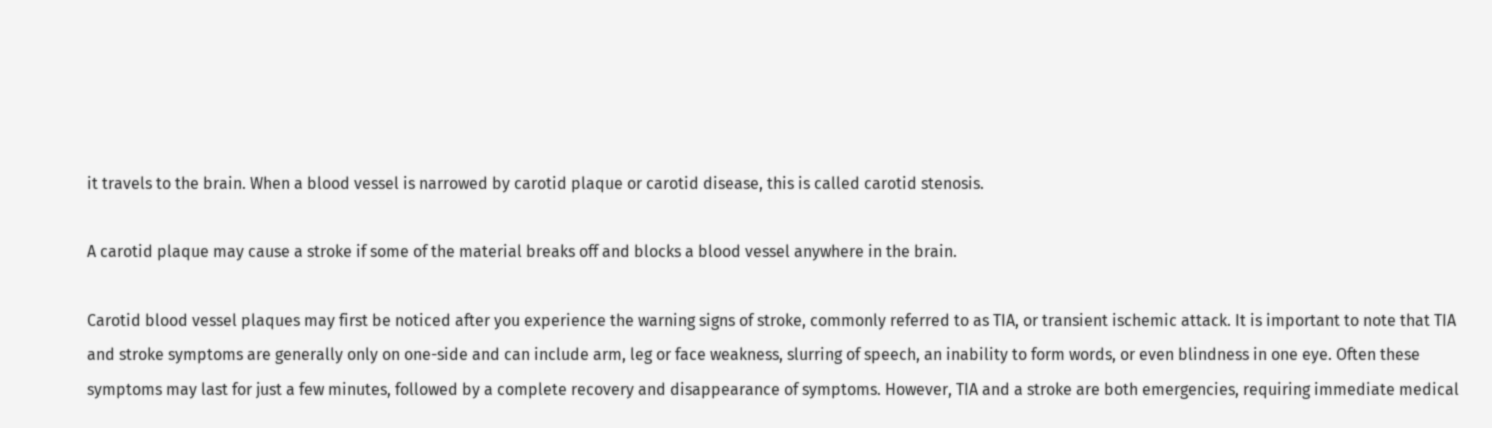it travels to the brain. When a blood vessel is narrowed by carotid plaque or carotid disease, this is called carotid stenosis.

A carotid plaque may cause a stroke if some of the material breaks off and blocks a blood vessel anywhere in the brain.

Carotid blood vessel plaques may first be noticed after you experience the warning signs of stroke, commonly referred to as TIA, or transient ischemic attack. It is important to note that TIA and stroke symptoms are generally only on one-side and can include arm, leg or face weakness, slurring of speech, an inability to form words, or even blindness in one eye. Often these symptoms may last for just a few minutes, followed by a complete recovery and disappearance of symptoms. However, TIA and a stroke are both emergencies, requiring immediate medical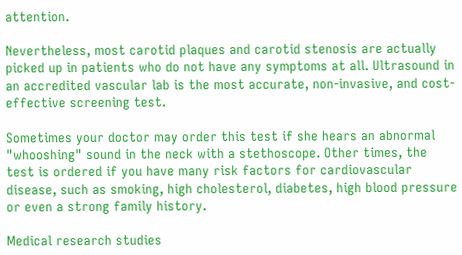attention.

Nevertheless, most carotid plaques and carotid stenosis are actually picked up in patients who do not have any symptoms at all. Ultrasound in an accredited vascular lab is the most accurate, non-invasive, and cost-effective screening test.

Sometimes your doctor may order this test if she hears an abnormal "whooshing" sound in the neck with a stethoscope. Other times, the test is ordered if you have many risk factors for cardiovascular disease, such as smoking, high cholesterol, diabetes, high blood pressure or even a strong family history.

Medical research studies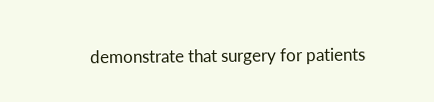demonstrate that surgery for patients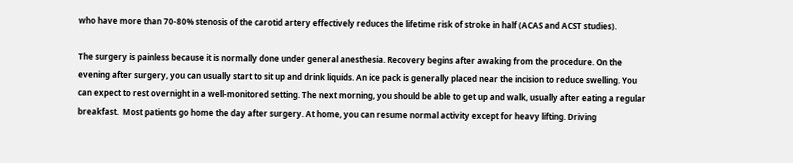who have more than 70-80% stenosis of the carotid artery effectively reduces the lifetime risk of stroke in half (ACAS and ACST studies).

The surgery is painless because it is normally done under general anesthesia. Recovery begins after awaking from the procedure. On the evening after surgery, you can usually start to sit up and drink liquids. An ice pack is generally placed near the incision to reduce swelling. You can expect to rest overnight in a well-monitored setting. The next morning, you should be able to get up and walk, usually after eating a regular breakfast.  Most patients go home the day after surgery. At home, you can resume normal activity except for heavy lifting. Driving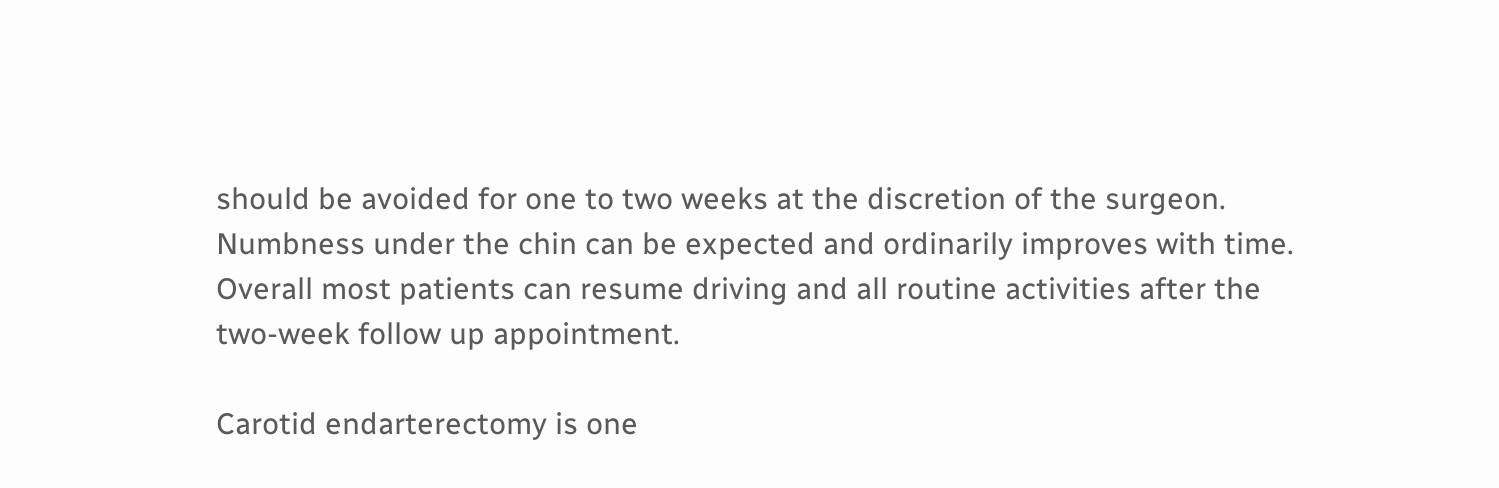should be avoided for one to two weeks at the discretion of the surgeon. Numbness under the chin can be expected and ordinarily improves with time. Overall most patients can resume driving and all routine activities after the two-week follow up appointment.

Carotid endarterectomy is one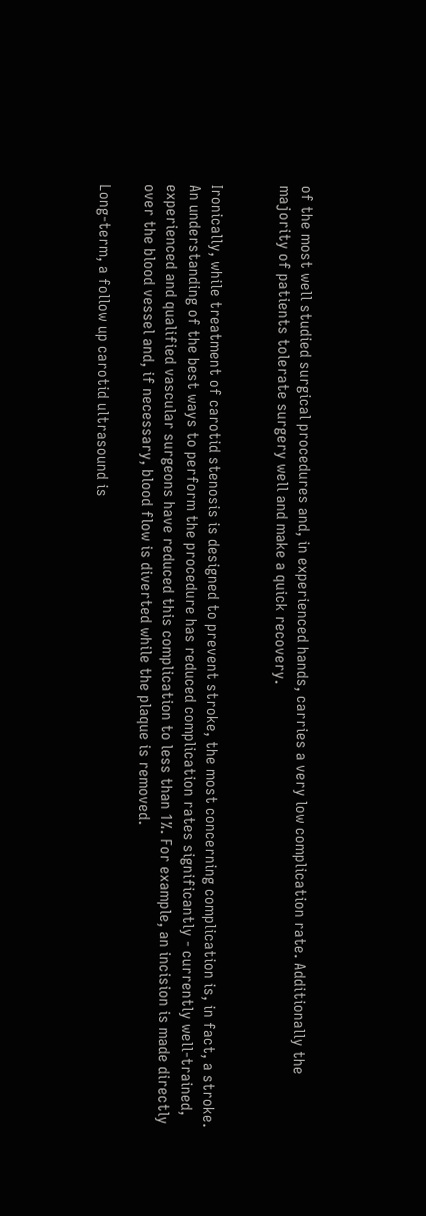of the most well studied surgical procedures and, in experienced hands, carries a very low complication rate. Additionally the majority of patients tolerate surgery well and make a quick recovery.


Ironically, while treatment of carotid stenosis is designed to prevent stroke, the most concerning complication is, in fact, a stroke. An understanding of the best ways to perform the procedure has reduced complication rates significantly - currently well-trained, experienced and qualified vascular surgeons have reduced this complication to less than 1%. For example, an incision is made directly over the blood vessel and, if necessary, blood flow is diverted while the plaque is removed.

Long-term, a follow up carotid ultrasound is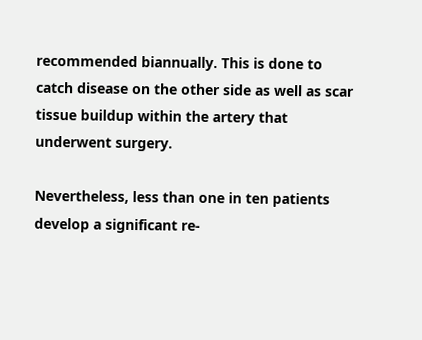recommended biannually. This is done to catch disease on the other side as well as scar tissue buildup within the artery that underwent surgery.

Nevertheless, less than one in ten patients develop a significant re-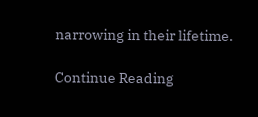narrowing in their lifetime.

Continue Reading